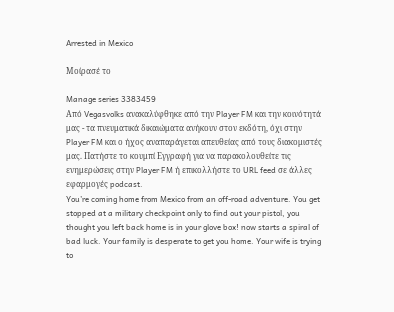Arrested in Mexico

Μοίρασέ το

Manage series 3383459
Από Vegasvolks ανακαλύφθηκε από την Player FM και την κοινότητά μας - τα πνευματικά δικαιώματα ανήκουν στον εκδότη, όχι στην Player FM και ο ήχος αναπαράγεται απευθείας από τους διακομιστές μας. Πατήστε το κουμπί Εγγραφή για να παρακολουθείτε τις ενημερώσεις στην Player FM ή επικολλήστε το URL feed σε άλλες εφαρμογές podcast.
You’re coming home from Mexico from an off-road adventure. You get stopped at a military checkpoint only to find out your pistol, you thought you left back home is in your glove box! now starts a spiral of bad luck. Your family is desperate to get you home. Your wife is trying to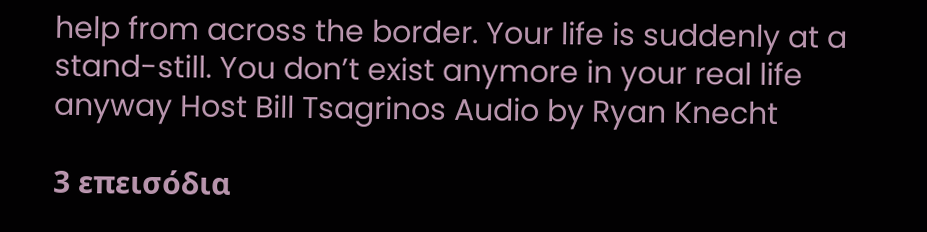help from across the border. Your life is suddenly at a stand-still. You don’t exist anymore in your real life anyway Host Bill Tsagrinos Audio by Ryan Knecht

3 επεισόδια